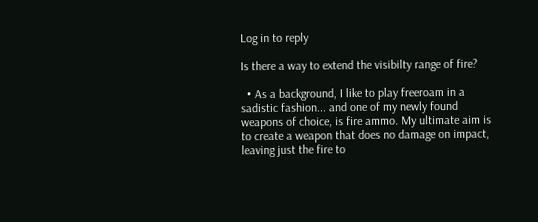Log in to reply

Is there a way to extend the visibilty range of fire?

  • As a background, I like to play freeroam in a sadistic fashion... and one of my newly found weapons of choice, is fire ammo. My ultimate aim is to create a weapon that does no damage on impact, leaving just the fire to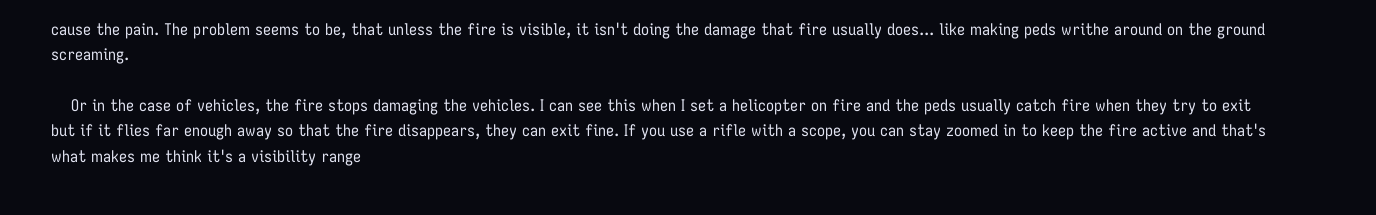cause the pain. The problem seems to be, that unless the fire is visible, it isn't doing the damage that fire usually does... like making peds writhe around on the ground screaming.

    Or in the case of vehicles, the fire stops damaging the vehicles. I can see this when I set a helicopter on fire and the peds usually catch fire when they try to exit but if it flies far enough away so that the fire disappears, they can exit fine. If you use a rifle with a scope, you can stay zoomed in to keep the fire active and that's what makes me think it's a visibility range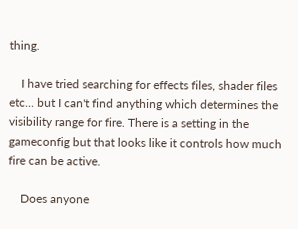thing.

    I have tried searching for effects files, shader files etc... but I can't find anything which determines the visibility range for fire. There is a setting in the gameconfig but that looks like it controls how much fire can be active.

    Does anyone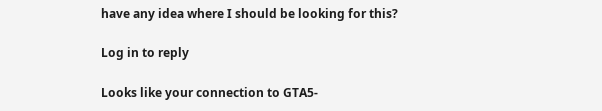have any idea where I should be looking for this?

Log in to reply

Looks like your connection to GTA5-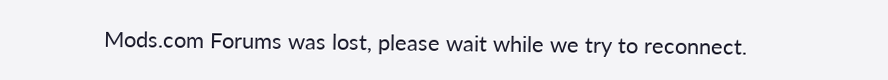Mods.com Forums was lost, please wait while we try to reconnect.